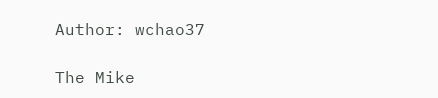Author: wchao37

The Mike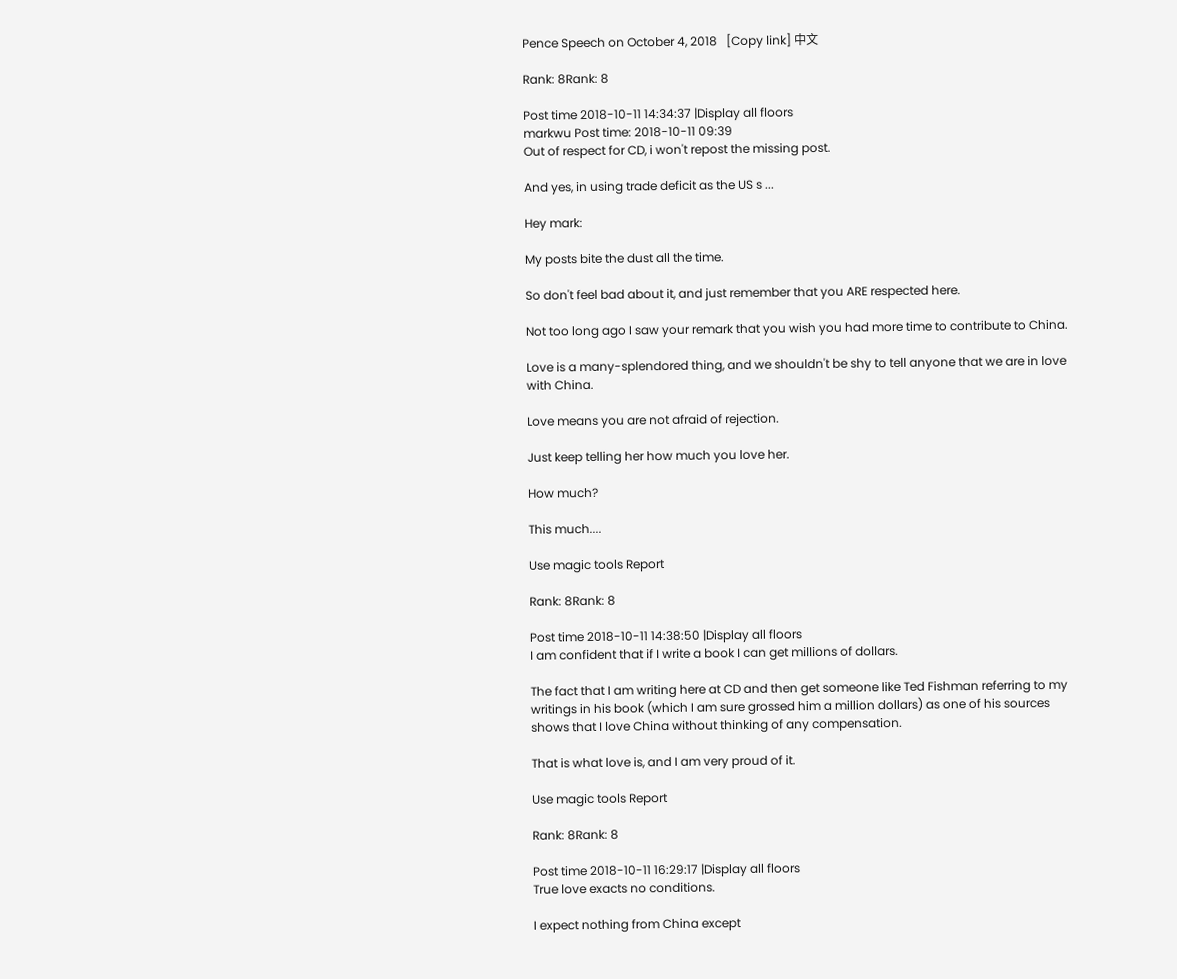Pence Speech on October 4, 2018   [Copy link] 中文

Rank: 8Rank: 8

Post time 2018-10-11 14:34:37 |Display all floors
markwu Post time: 2018-10-11 09:39
Out of respect for CD, i won't repost the missing post.

And yes, in using trade deficit as the US s ...

Hey mark:

My posts bite the dust all the time.

So don't feel bad about it, and just remember that you ARE respected here.

Not too long ago I saw your remark that you wish you had more time to contribute to China.

Love is a many-splendored thing, and we shouldn't be shy to tell anyone that we are in love with China.

Love means you are not afraid of rejection.

Just keep telling her how much you love her.

How much?

This much....

Use magic tools Report

Rank: 8Rank: 8

Post time 2018-10-11 14:38:50 |Display all floors
I am confident that if I write a book I can get millions of dollars.

The fact that I am writing here at CD and then get someone like Ted Fishman referring to my writings in his book (which I am sure grossed him a million dollars) as one of his sources shows that I love China without thinking of any compensation.

That is what love is, and I am very proud of it.

Use magic tools Report

Rank: 8Rank: 8

Post time 2018-10-11 16:29:17 |Display all floors
True love exacts no conditions.

I expect nothing from China except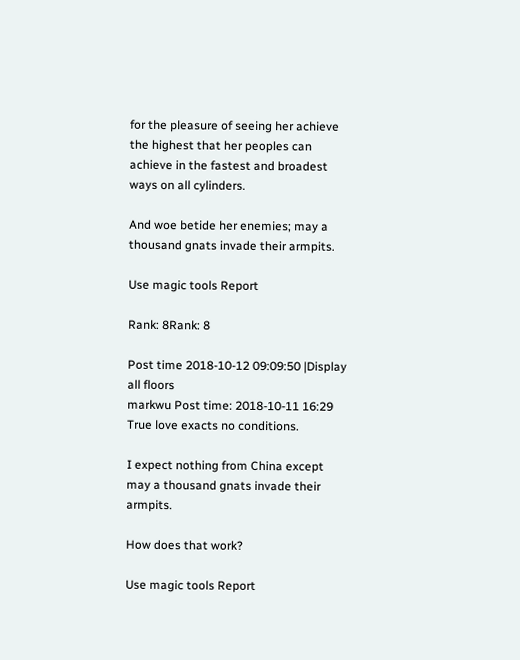for the pleasure of seeing her achieve the highest that her peoples can achieve in the fastest and broadest ways on all cylinders.

And woe betide her enemies; may a thousand gnats invade their armpits.

Use magic tools Report

Rank: 8Rank: 8

Post time 2018-10-12 09:09:50 |Display all floors
markwu Post time: 2018-10-11 16:29
True love exacts no conditions.

I expect nothing from China except
may a thousand gnats invade their armpits.

How does that work?

Use magic tools Report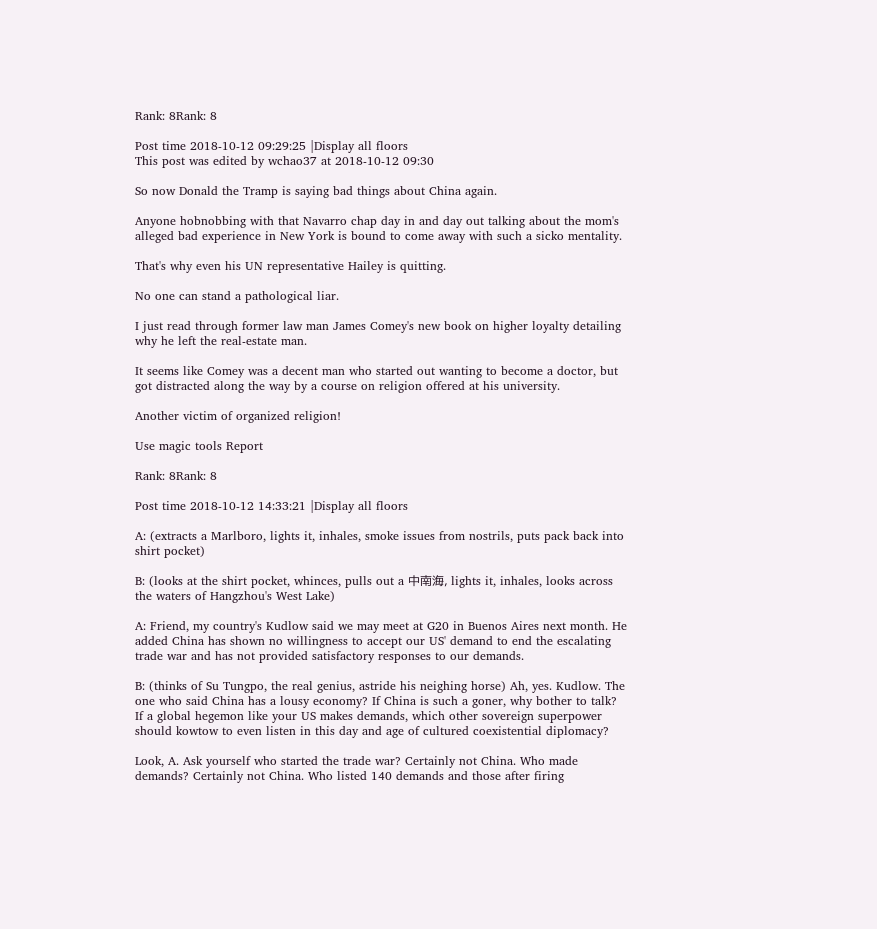Rank: 8Rank: 8

Post time 2018-10-12 09:29:25 |Display all floors
This post was edited by wchao37 at 2018-10-12 09:30

So now Donald the Tramp is saying bad things about China again.

Anyone hobnobbing with that Navarro chap day in and day out talking about the mom's alleged bad experience in New York is bound to come away with such a sicko mentality.

That's why even his UN representative Hailey is quitting.

No one can stand a pathological liar.

I just read through former law man James Comey's new book on higher loyalty detailing why he left the real-estate man.

It seems like Comey was a decent man who started out wanting to become a doctor, but got distracted along the way by a course on religion offered at his university.

Another victim of organized religion!

Use magic tools Report

Rank: 8Rank: 8

Post time 2018-10-12 14:33:21 |Display all floors

A: (extracts a Marlboro, lights it, inhales, smoke issues from nostrils, puts pack back into shirt pocket)

B: (looks at the shirt pocket, whinces, pulls out a 中南海, lights it, inhales, looks across the waters of Hangzhou's West Lake)

A: Friend, my country's Kudlow said we may meet at G20 in Buenos Aires next month. He added China has shown no willingness to accept our US' demand to end the escalating trade war and has not provided satisfactory responses to our demands.

B: (thinks of Su Tungpo, the real genius, astride his neighing horse) Ah, yes. Kudlow. The one who said China has a lousy economy? If China is such a goner, why bother to talk? If a global hegemon like your US makes demands, which other sovereign superpower should kowtow to even listen in this day and age of cultured coexistential diplomacy?

Look, A. Ask yourself who started the trade war? Certainly not China. Who made demands? Certainly not China. Who listed 140 demands and those after firing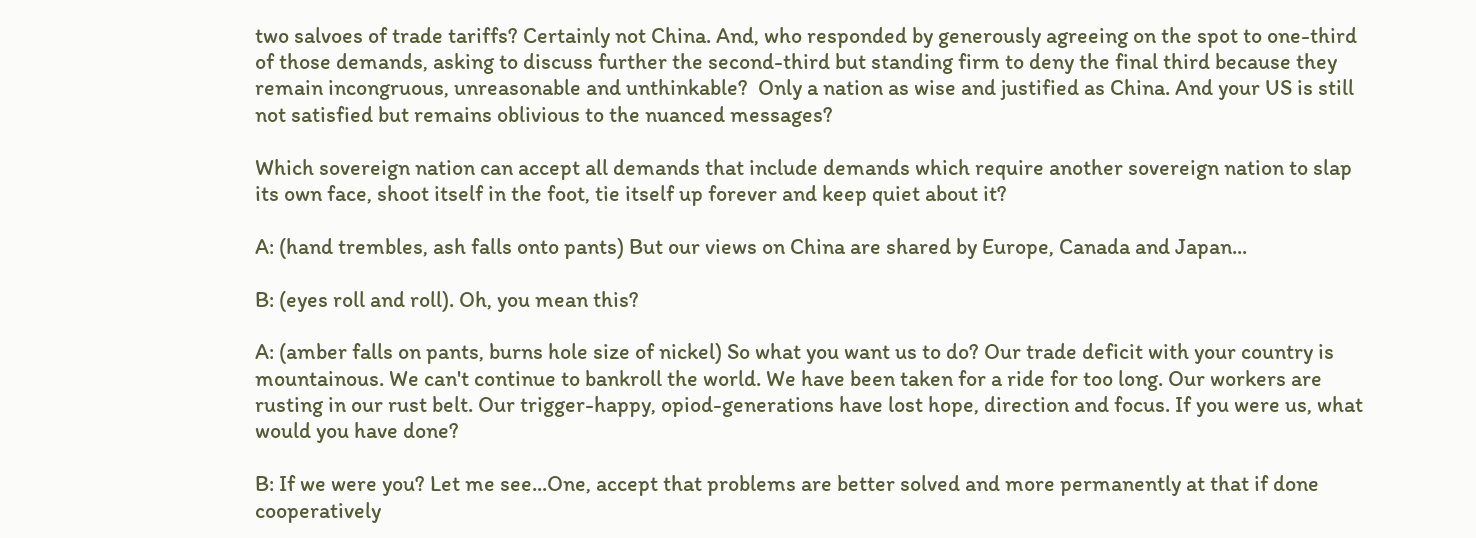two salvoes of trade tariffs? Certainly not China. And, who responded by generously agreeing on the spot to one-third of those demands, asking to discuss further the second-third but standing firm to deny the final third because they remain incongruous, unreasonable and unthinkable?  Only a nation as wise and justified as China. And your US is still not satisfied but remains oblivious to the nuanced messages?

Which sovereign nation can accept all demands that include demands which require another sovereign nation to slap its own face, shoot itself in the foot, tie itself up forever and keep quiet about it?

A: (hand trembles, ash falls onto pants) But our views on China are shared by Europe, Canada and Japan...

B: (eyes roll and roll). Oh, you mean this?

A: (amber falls on pants, burns hole size of nickel) So what you want us to do? Our trade deficit with your country is mountainous. We can't continue to bankroll the world. We have been taken for a ride for too long. Our workers are rusting in our rust belt. Our trigger-happy, opiod-generations have lost hope, direction and focus. If you were us, what would you have done?

B: If we were you? Let me see...One, accept that problems are better solved and more permanently at that if done cooperatively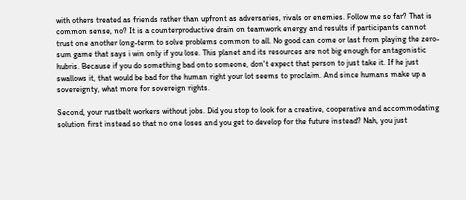with others treated as friends rather than upfront as adversaries, rivals or enemies. Follow me so far? That is common sense, no? It is a counterproductive drain on teamwork energy and results if participants cannot trust one another long-term to solve problems common to all. No good can come or last from playing the zero-sum game that says i win only if you lose. This planet and its resources are not big enough for antagonistic hubris. Because if you do something bad onto someone, don't expect that person to just take it. If he just swallows it, that would be bad for the human right your lot seems to proclaim. And since humans make up a sovereignty, what more for sovereign rights.

Second, your rustbelt workers without jobs. Did you stop to look for a creative, cooperative and accommodating solution first instead so that no one loses and you get to develop for the future instead? Nah, you just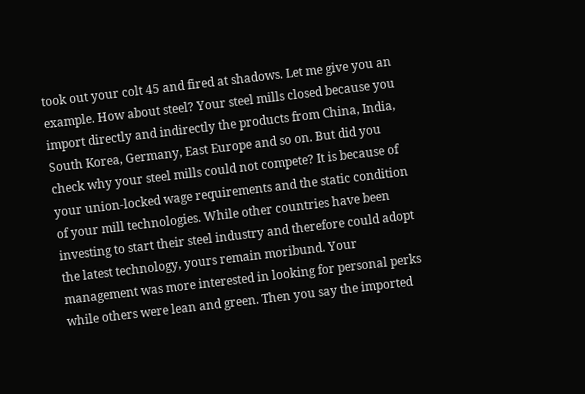took out your colt 45 and fired at shadows. Let me give you an example. How about steel? Your steel mills closed because you import directly and indirectly the products from China, India, South Korea, Germany, East Europe and so on. But did you check why your steel mills could not compete? It is because of your union-locked wage requirements and the static condition of your mill technologies. While other countries have been investing to start their steel industry and therefore could adopt the latest technology, yours remain moribund. Your management was more interested in looking for personal perks while others were lean and green. Then you say the imported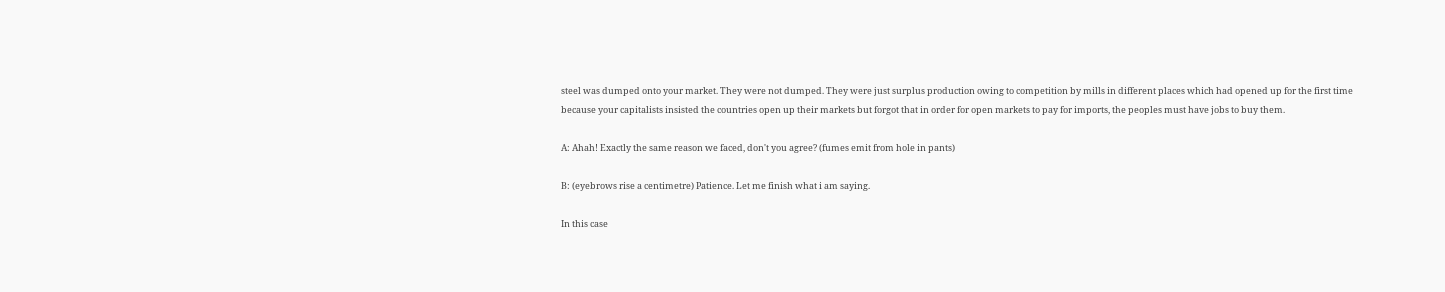steel was dumped onto your market. They were not dumped. They were just surplus production owing to competition by mills in different places which had opened up for the first time because your capitalists insisted the countries open up their markets but forgot that in order for open markets to pay for imports, the peoples must have jobs to buy them.

A: Ahah! Exactly the same reason we faced, don't you agree? (fumes emit from hole in pants)

B: (eyebrows rise a centimetre) Patience. Let me finish what i am saying.

In this case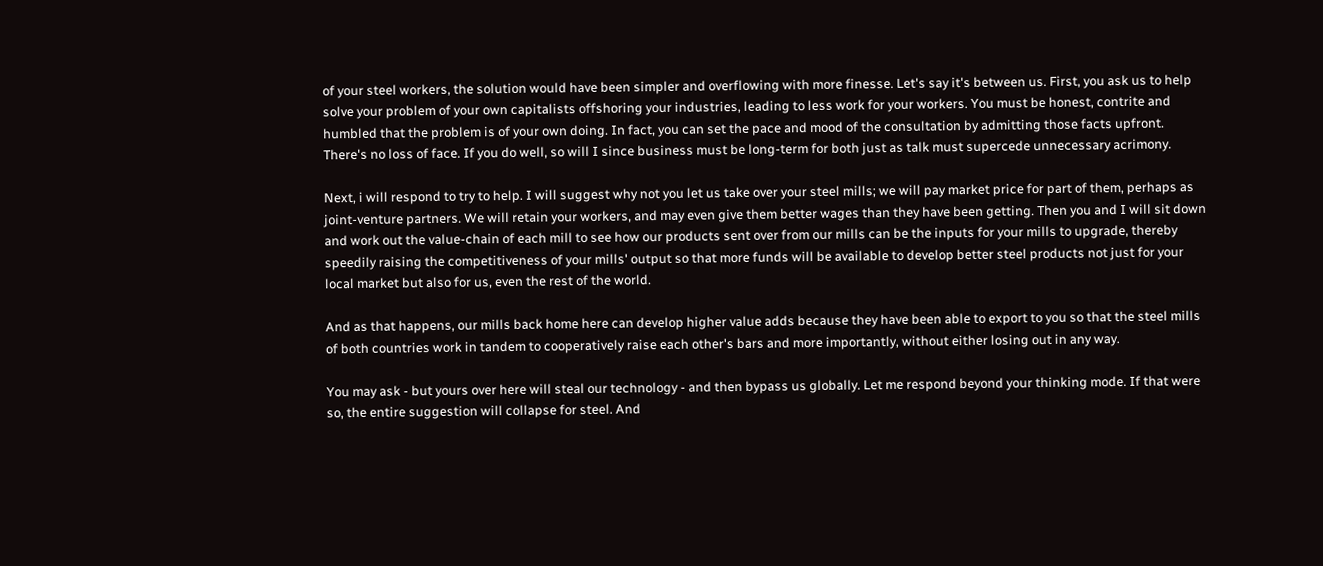of your steel workers, the solution would have been simpler and overflowing with more finesse. Let's say it's between us. First, you ask us to help solve your problem of your own capitalists offshoring your industries, leading to less work for your workers. You must be honest, contrite and humbled that the problem is of your own doing. In fact, you can set the pace and mood of the consultation by admitting those facts upfront. There's no loss of face. If you do well, so will I since business must be long-term for both just as talk must supercede unnecessary acrimony.

Next, i will respond to try to help. I will suggest why not you let us take over your steel mills; we will pay market price for part of them, perhaps as joint-venture partners. We will retain your workers, and may even give them better wages than they have been getting. Then you and I will sit down and work out the value-chain of each mill to see how our products sent over from our mills can be the inputs for your mills to upgrade, thereby speedily raising the competitiveness of your mills' output so that more funds will be available to develop better steel products not just for your local market but also for us, even the rest of the world.

And as that happens, our mills back home here can develop higher value adds because they have been able to export to you so that the steel mills of both countries work in tandem to cooperatively raise each other's bars and more importantly, without either losing out in any way.

You may ask - but yours over here will steal our technology - and then bypass us globally. Let me respond beyond your thinking mode. If that were so, the entire suggestion will collapse for steel. And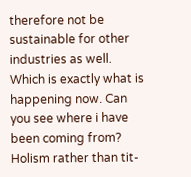therefore not be sustainable for other industries as well. Which is exactly what is happening now. Can you see where i have been coming from? Holism rather than tit-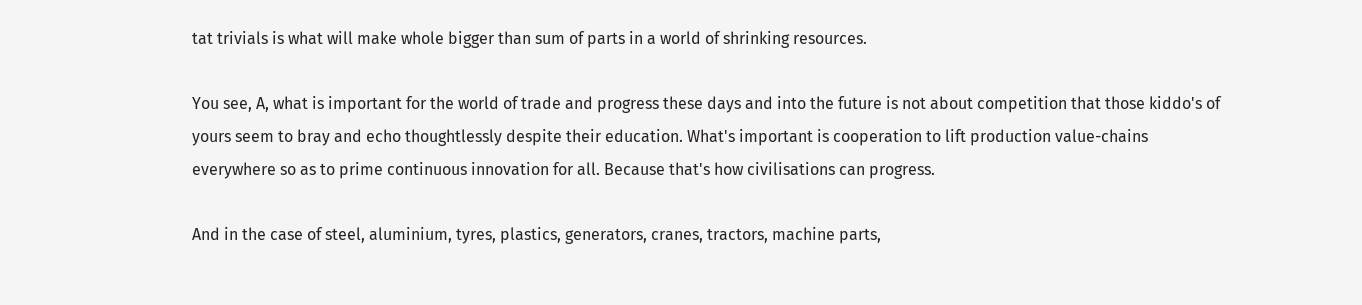tat trivials is what will make whole bigger than sum of parts in a world of shrinking resources.

You see, A, what is important for the world of trade and progress these days and into the future is not about competition that those kiddo's of yours seem to bray and echo thoughtlessly despite their education. What's important is cooperation to lift production value-chains everywhere so as to prime continuous innovation for all. Because that's how civilisations can progress.

And in the case of steel, aluminium, tyres, plastics, generators, cranes, tractors, machine parts,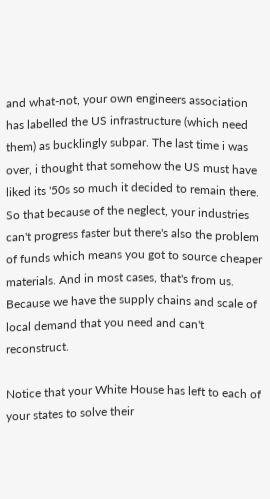and what-not, your own engineers association has labelled the US infrastructure (which need them) as bucklingly subpar. The last time i was over, i thought that somehow the US must have liked its '50s so much it decided to remain there. So that because of the neglect, your industries can't progress faster but there's also the problem of funds which means you got to source cheaper materials. And in most cases, that's from us. Because we have the supply chains and scale of local demand that you need and can't reconstruct.

Notice that your White House has left to each of your states to solve their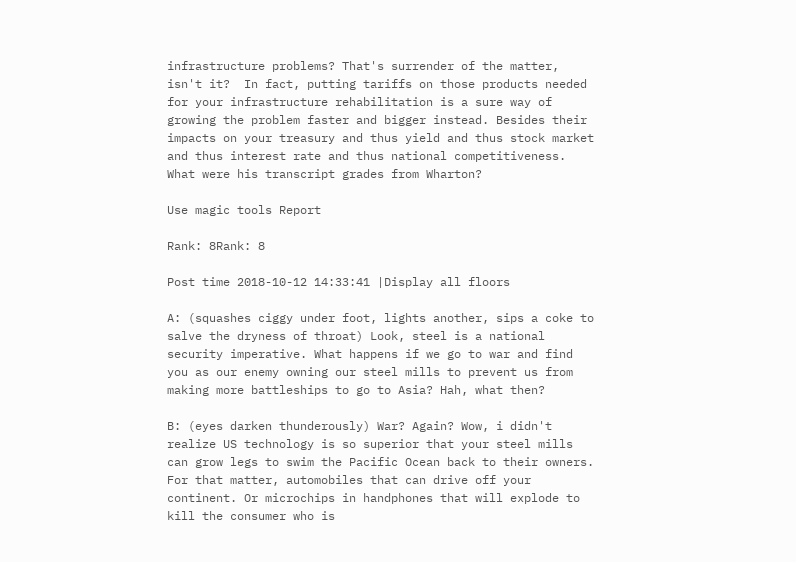infrastructure problems? That's surrender of the matter, isn't it?  In fact, putting tariffs on those products needed for your infrastructure rehabilitation is a sure way of growing the problem faster and bigger instead. Besides their impacts on your treasury and thus yield and thus stock market and thus interest rate and thus national competitiveness. What were his transcript grades from Wharton?

Use magic tools Report

Rank: 8Rank: 8

Post time 2018-10-12 14:33:41 |Display all floors

A: (squashes ciggy under foot, lights another, sips a coke to salve the dryness of throat) Look, steel is a national security imperative. What happens if we go to war and find you as our enemy owning our steel mills to prevent us from making more battleships to go to Asia? Hah, what then?

B: (eyes darken thunderously) War? Again? Wow, i didn't realize US technology is so superior that your steel mills can grow legs to swim the Pacific Ocean back to their owners. For that matter, automobiles that can drive off your continent. Or microchips in handphones that will explode to kill the consumer who is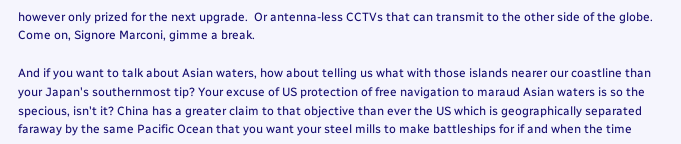however only prized for the next upgrade.  Or antenna-less CCTVs that can transmit to the other side of the globe. Come on, Signore Marconi, gimme a break.

And if you want to talk about Asian waters, how about telling us what with those islands nearer our coastline than your Japan's southernmost tip? Your excuse of US protection of free navigation to maraud Asian waters is so the specious, isn't it? China has a greater claim to that objective than ever the US which is geographically separated faraway by the same Pacific Ocean that you want your steel mills to make battleships for if and when the time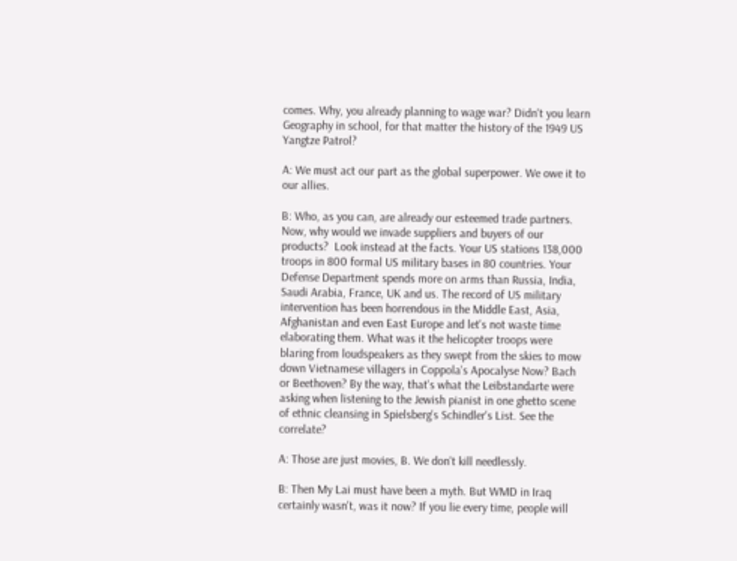comes. Why, you already planning to wage war? Didn't you learn Geography in school, for that matter the history of the 1949 US Yangtze Patrol?

A: We must act our part as the global superpower. We owe it to our allies.

B: Who, as you can, are already our esteemed trade partners. Now, why would we invade suppliers and buyers of our products?  Look instead at the facts. Your US stations 138,000 troops in 800 formal US military bases in 80 countries. Your Defense Department spends more on arms than Russia, India, Saudi Arabia, France, UK and us. The record of US military intervention has been horrendous in the Middle East, Asia, Afghanistan and even East Europe and let's not waste time elaborating them. What was it the helicopter troops were blaring from loudspeakers as they swept from the skies to mow down Vietnamese villagers in Coppola's Apocalyse Now? Bach or Beethoven? By the way, that's what the Leibstandarte were asking when listening to the Jewish pianist in one ghetto scene of ethnic cleansing in Spielsberg's Schindler's List. See the correlate?

A: Those are just movies, B. We don't kill needlessly.

B: Then My Lai must have been a myth. But WMD in Iraq certainly wasn't, was it now? If you lie every time, people will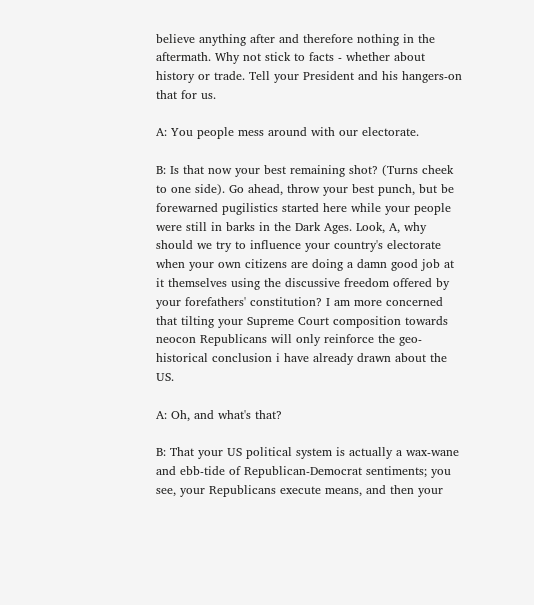believe anything after and therefore nothing in the aftermath. Why not stick to facts - whether about history or trade. Tell your President and his hangers-on that for us.

A: You people mess around with our electorate.

B: Is that now your best remaining shot? (Turns cheek to one side). Go ahead, throw your best punch, but be forewarned pugilistics started here while your people were still in barks in the Dark Ages. Look, A, why should we try to influence your country's electorate when your own citizens are doing a damn good job at it themselves using the discussive freedom offered by your forefathers' constitution? I am more concerned that tilting your Supreme Court composition towards neocon Republicans will only reinforce the geo-historical conclusion i have already drawn about the US.

A: Oh, and what's that?

B: That your US political system is actually a wax-wane and ebb-tide of Republican-Democrat sentiments; you see, your Republicans execute means, and then your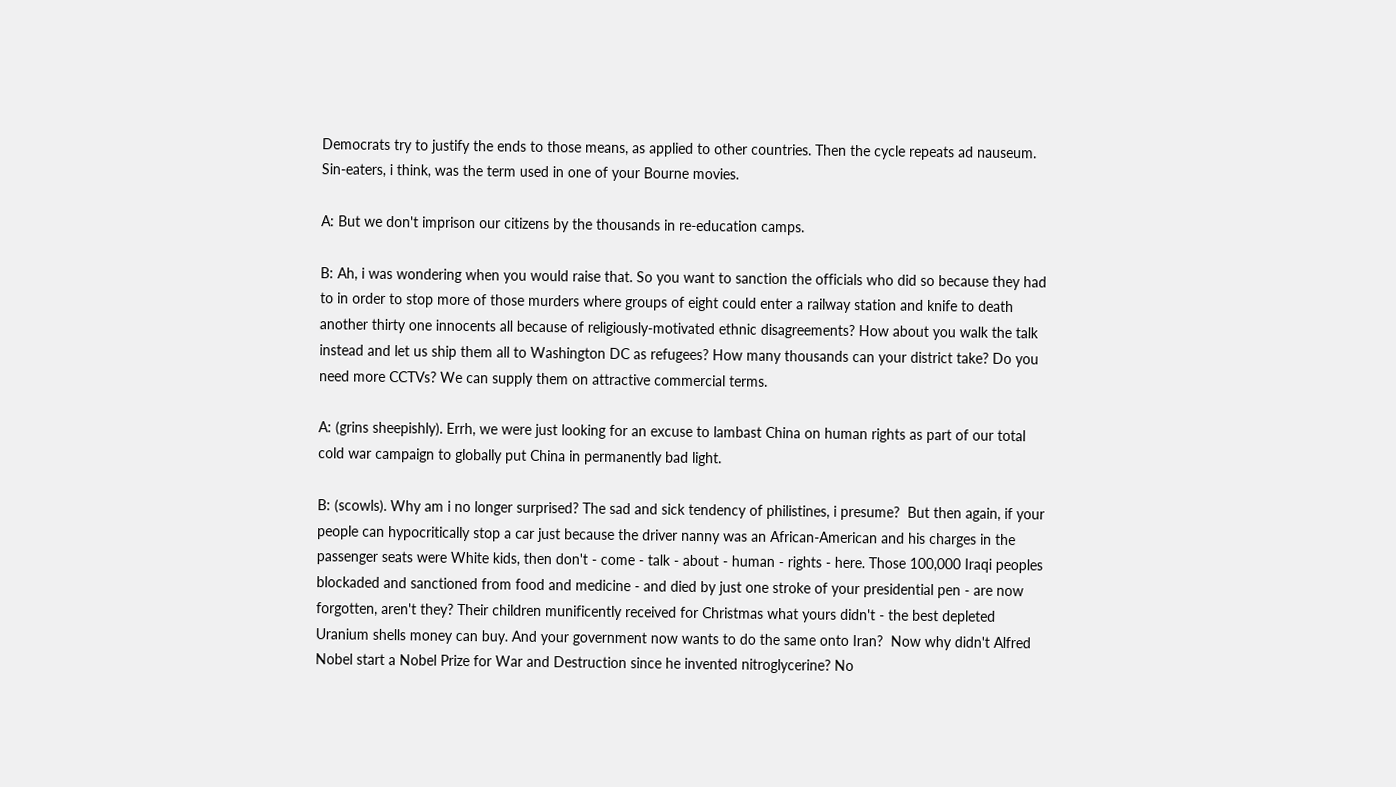Democrats try to justify the ends to those means, as applied to other countries. Then the cycle repeats ad nauseum. Sin-eaters, i think, was the term used in one of your Bourne movies.

A: But we don't imprison our citizens by the thousands in re-education camps.

B: Ah, i was wondering when you would raise that. So you want to sanction the officials who did so because they had to in order to stop more of those murders where groups of eight could enter a railway station and knife to death another thirty one innocents all because of religiously-motivated ethnic disagreements? How about you walk the talk instead and let us ship them all to Washington DC as refugees? How many thousands can your district take? Do you need more CCTVs? We can supply them on attractive commercial terms.

A: (grins sheepishly). Errh, we were just looking for an excuse to lambast China on human rights as part of our total cold war campaign to globally put China in permanently bad light.

B: (scowls). Why am i no longer surprised? The sad and sick tendency of philistines, i presume?  But then again, if your people can hypocritically stop a car just because the driver nanny was an African-American and his charges in the passenger seats were White kids, then don't - come - talk - about - human - rights - here. Those 100,000 Iraqi peoples blockaded and sanctioned from food and medicine - and died by just one stroke of your presidential pen - are now forgotten, aren't they? Their children munificently received for Christmas what yours didn't - the best depleted Uranium shells money can buy. And your government now wants to do the same onto Iran?  Now why didn't Alfred Nobel start a Nobel Prize for War and Destruction since he invented nitroglycerine? No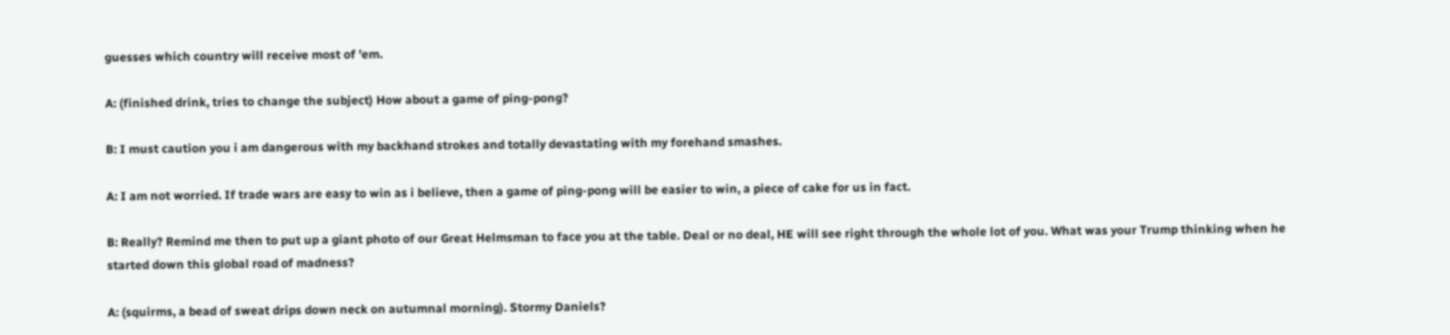guesses which country will receive most of 'em.

A: (finished drink, tries to change the subject) How about a game of ping-pong?

B: I must caution you i am dangerous with my backhand strokes and totally devastating with my forehand smashes.

A: I am not worried. If trade wars are easy to win as i believe, then a game of ping-pong will be easier to win, a piece of cake for us in fact.

B: Really? Remind me then to put up a giant photo of our Great Helmsman to face you at the table. Deal or no deal, HE will see right through the whole lot of you. What was your Trump thinking when he started down this global road of madness?

A: (squirms, a bead of sweat drips down neck on autumnal morning). Stormy Daniels?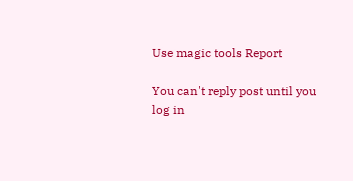Use magic tools Report

You can't reply post until you log in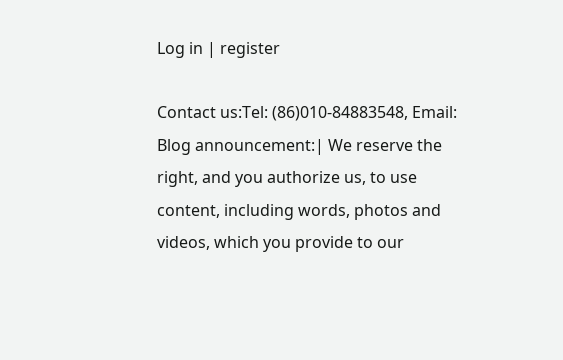Log in | register

Contact us:Tel: (86)010-84883548, Email:
Blog announcement:| We reserve the right, and you authorize us, to use content, including words, photos and videos, which you provide to our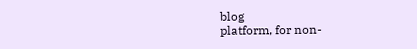blog
platform, for non-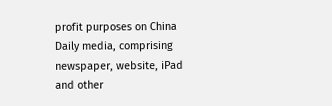profit purposes on China Daily media, comprising newspaper, website, iPad and other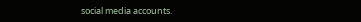social media accounts.